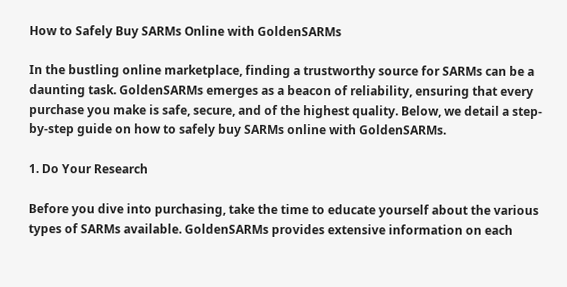How to Safely Buy SARMs Online with GoldenSARMs

In the bustling online marketplace, finding a trustworthy source for SARMs can be a daunting task. GoldenSARMs emerges as a beacon of reliability, ensuring that every purchase you make is safe, secure, and of the highest quality. Below, we detail a step-by-step guide on how to safely buy SARMs online with GoldenSARMs.

1. Do Your Research

Before you dive into purchasing, take the time to educate yourself about the various types of SARMs available. GoldenSARMs provides extensive information on each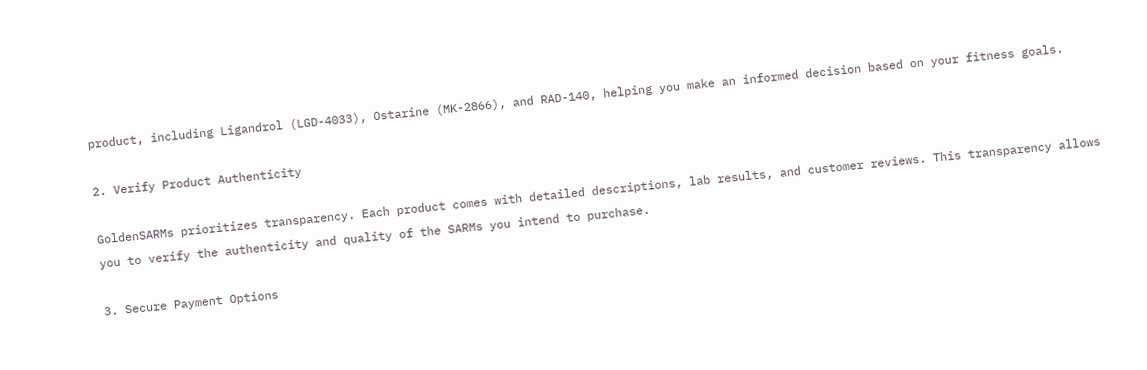product, including Ligandrol (LGD-4033), Ostarine (MK-2866), and RAD-140, helping you make an informed decision based on your fitness goals.

2. Verify Product Authenticity

GoldenSARMs prioritizes transparency. Each product comes with detailed descriptions, lab results, and customer reviews. This transparency allows you to verify the authenticity and quality of the SARMs you intend to purchase.

3. Secure Payment Options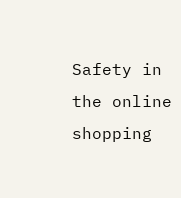Safety in the online shopping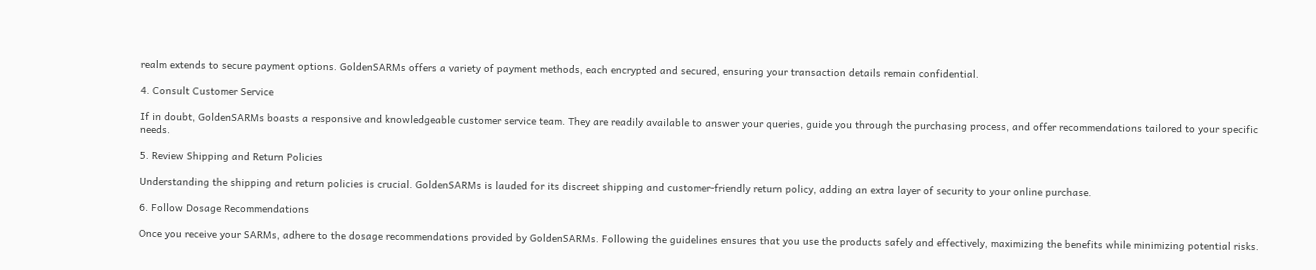realm extends to secure payment options. GoldenSARMs offers a variety of payment methods, each encrypted and secured, ensuring your transaction details remain confidential.

4. Consult Customer Service

If in doubt, GoldenSARMs boasts a responsive and knowledgeable customer service team. They are readily available to answer your queries, guide you through the purchasing process, and offer recommendations tailored to your specific needs.

5. Review Shipping and Return Policies

Understanding the shipping and return policies is crucial. GoldenSARMs is lauded for its discreet shipping and customer-friendly return policy, adding an extra layer of security to your online purchase.

6. Follow Dosage Recommendations

Once you receive your SARMs, adhere to the dosage recommendations provided by GoldenSARMs. Following the guidelines ensures that you use the products safely and effectively, maximizing the benefits while minimizing potential risks.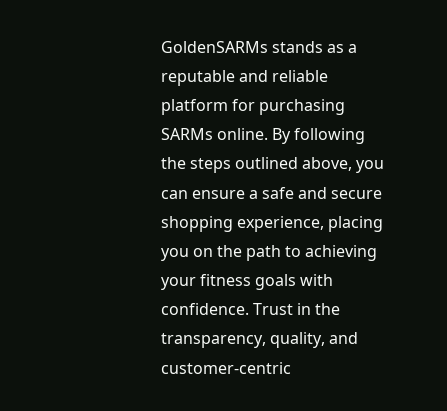GoldenSARMs stands as a reputable and reliable platform for purchasing SARMs online. By following the steps outlined above, you can ensure a safe and secure shopping experience, placing you on the path to achieving your fitness goals with confidence. Trust in the transparency, quality, and customer-centric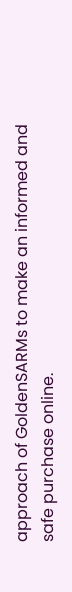approach of GoldenSARMs to make an informed and safe purchase online.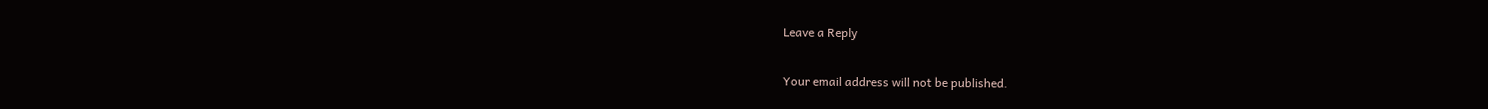Leave a Reply

Your email address will not be published.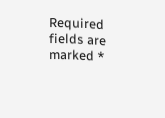Required fields are marked *